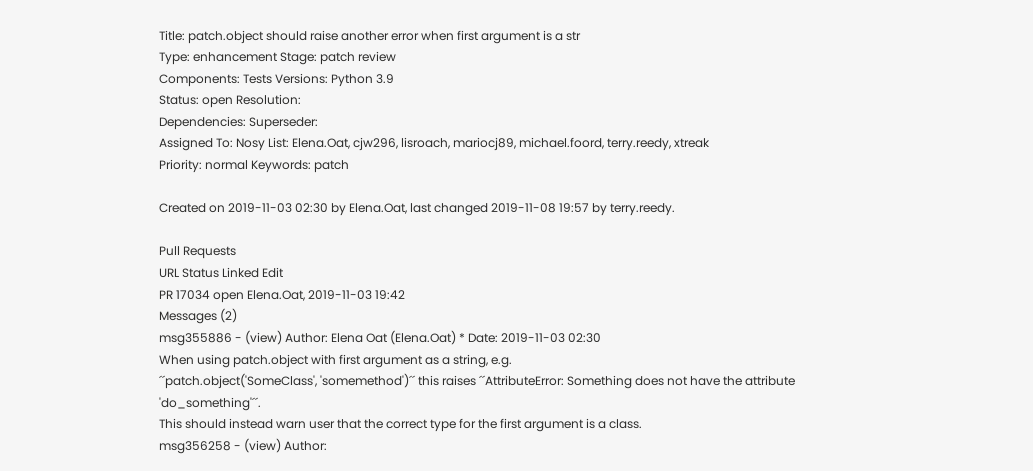Title: patch.object should raise another error when first argument is a str
Type: enhancement Stage: patch review
Components: Tests Versions: Python 3.9
Status: open Resolution:
Dependencies: Superseder:
Assigned To: Nosy List: Elena.Oat, cjw296, lisroach, mariocj89, michael.foord, terry.reedy, xtreak
Priority: normal Keywords: patch

Created on 2019-11-03 02:30 by Elena.Oat, last changed 2019-11-08 19:57 by terry.reedy.

Pull Requests
URL Status Linked Edit
PR 17034 open Elena.Oat, 2019-11-03 19:42
Messages (2)
msg355886 - (view) Author: Elena Oat (Elena.Oat) * Date: 2019-11-03 02:30
When using patch.object with first argument as a string, e.g.
´´patch.object('SomeClass', 'somemethod')´´ this raises ´´AttributeError: Something does not have the attribute 'do_something'´´.
This should instead warn user that the correct type for the first argument is a class.
msg356258 - (view) Author: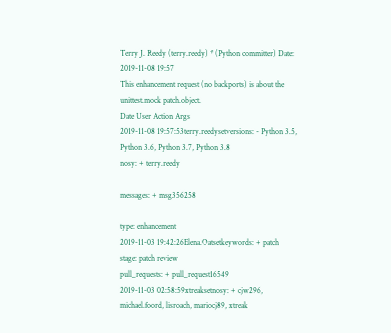Terry J. Reedy (terry.reedy) * (Python committer) Date: 2019-11-08 19:57
This enhancement request (no backports) is about the unittest.mock patch.object.
Date User Action Args
2019-11-08 19:57:53terry.reedysetversions: - Python 3.5, Python 3.6, Python 3.7, Python 3.8
nosy: + terry.reedy

messages: + msg356258

type: enhancement
2019-11-03 19:42:26Elena.Oatsetkeywords: + patch
stage: patch review
pull_requests: + pull_request16549
2019-11-03 02:58:59xtreaksetnosy: + cjw296, michael.foord, lisroach, mariocj89, xtreak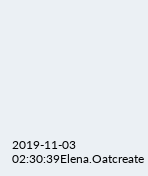2019-11-03 02:30:39Elena.Oatcreate